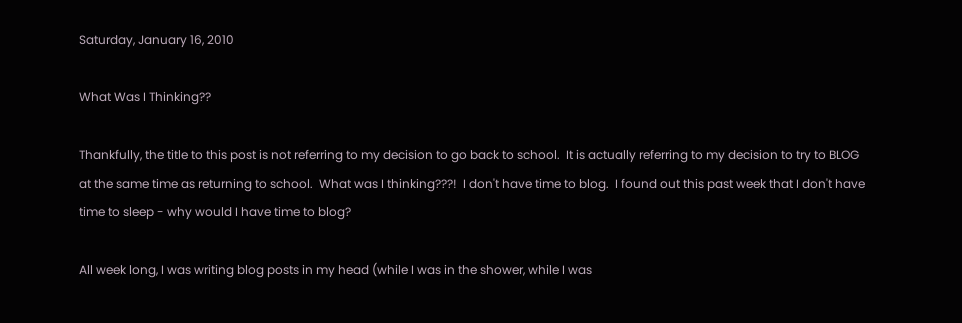Saturday, January 16, 2010

What Was I Thinking??

Thankfully, the title to this post is not referring to my decision to go back to school.  It is actually referring to my decision to try to BLOG at the same time as returning to school.  What was I thinking???!  I don't have time to blog.  I found out this past week that I don't have time to sleep - why would I have time to blog?

All week long, I was writing blog posts in my head (while I was in the shower, while I was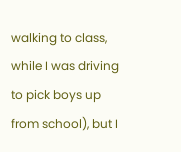walking to class, while I was driving to pick boys up from school), but I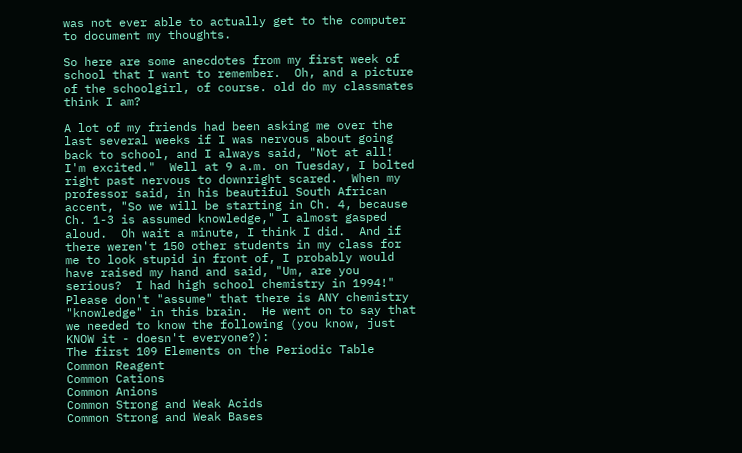was not ever able to actually get to the computer to document my thoughts.

So here are some anecdotes from my first week of school that I want to remember.  Oh, and a picture of the schoolgirl, of course. old do my classmates think I am?

A lot of my friends had been asking me over the last several weeks if I was nervous about going back to school, and I always said, "Not at all!  I'm excited."  Well at 9 a.m. on Tuesday, I bolted right past nervous to downright scared.  When my professor said, in his beautiful South African accent, "So we will be starting in Ch. 4, because Ch. 1-3 is assumed knowledge," I almost gasped aloud.  Oh wait a minute, I think I did.  And if there weren't 150 other students in my class for me to look stupid in front of, I probably would have raised my hand and said, "Um, are you serious?  I had high school chemistry in 1994!"  Please don't "assume" that there is ANY chemistry "knowledge" in this brain.  He went on to say that we needed to know the following (you know, just KNOW it - doesn't everyone?):
The first 109 Elements on the Periodic Table
Common Reagent
Common Cations
Common Anions
Common Strong and Weak Acids
Common Strong and Weak Bases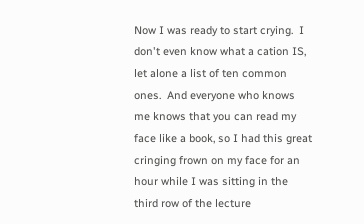Now I was ready to start crying.  I don't even know what a cation IS, let alone a list of ten common ones.  And everyone who knows me knows that you can read my face like a book, so I had this great cringing frown on my face for an hour while I was sitting in the third row of the lecture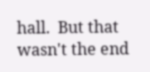hall.  But that wasn't the end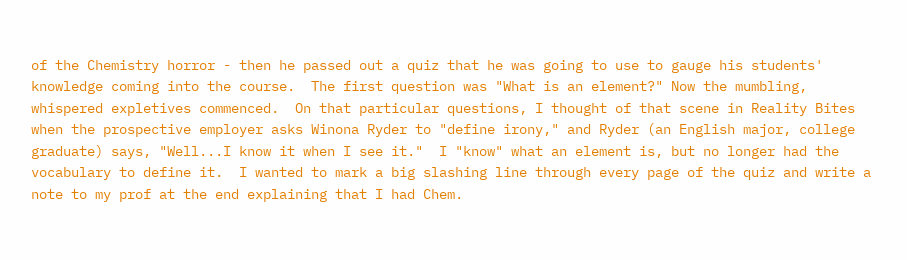of the Chemistry horror - then he passed out a quiz that he was going to use to gauge his students' knowledge coming into the course.  The first question was "What is an element?" Now the mumbling, whispered expletives commenced.  On that particular questions, I thought of that scene in Reality Bites when the prospective employer asks Winona Ryder to "define irony," and Ryder (an English major, college graduate) says, "Well...I know it when I see it."  I "know" what an element is, but no longer had the vocabulary to define it.  I wanted to mark a big slashing line through every page of the quiz and write a note to my prof at the end explaining that I had Chem.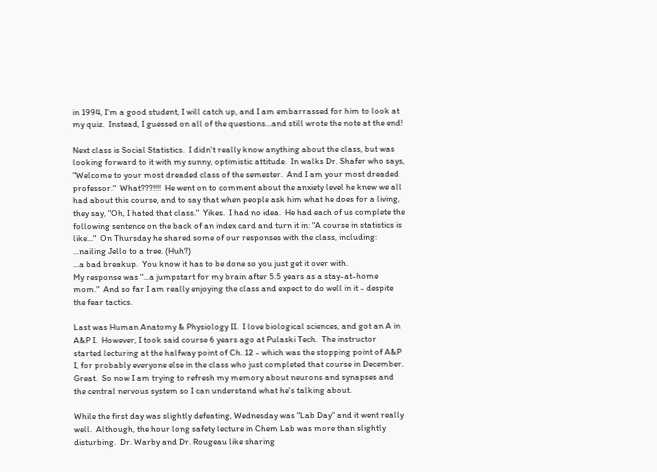in 1994, I'm a good student, I will catch up, and I am embarrassed for him to look at my quiz.  Instead, I guessed on all of the questions...and still wrote the note at the end!

Next class is Social Statistics.  I didn't really know anything about the class, but was looking forward to it with my sunny, optimistic attitude.  In walks Dr. Shafer who says, "Welcome to your most dreaded class of the semester.  And I am your most dreaded professor."  What???!!!!  He went on to comment about the anxiety level he knew we all had about this course, and to say that when people ask him what he does for a living, they say, "Oh, I hated that class."  Yikes.  I had no idea.  He had each of us complete the following sentence on the back of an index card and turn it in: "A course in statistics is like..."  On Thursday he shared some of our responses with the class, including:
...nailing Jello to a tree. (Huh?)
...a bad breakup.  You know it has to be done so you just get it over with.
My response was "...a jumpstart for my brain after 5.5 years as a stay-at-home mom."  And so far I am really enjoying the class and expect to do well in it - despite the fear tactics.

Last was Human Anatomy & Physiology II.  I love biological sciences, and got an A in A&P I.  However, I took said course 6 years ago at Pulaski Tech.  The instructor started lecturing at the halfway point of Ch. 12 - which was the stopping point of A&P I, for probably everyone else in the class who just completed that course in December.  Great.  So now I am trying to refresh my memory about neurons and synapses and the central nervous system so I can understand what he's talking about.

While the first day was slightly defeating, Wednesday was "Lab Day" and it went really well.  Although, the hour long safety lecture in Chem Lab was more than slightly disturbing.  Dr. Warby and Dr. Rougeau like sharing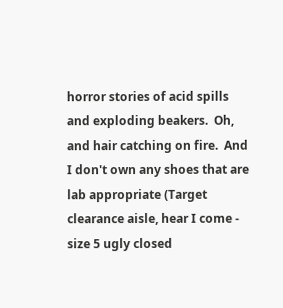horror stories of acid spills and exploding beakers.  Oh, and hair catching on fire.  And I don't own any shoes that are lab appropriate (Target clearance aisle, hear I come - size 5 ugly closed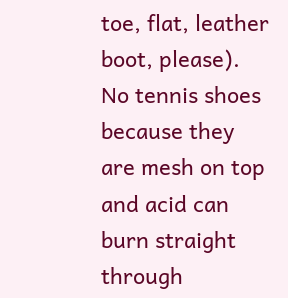toe, flat, leather boot, please).  No tennis shoes because they are mesh on top and acid can burn straight through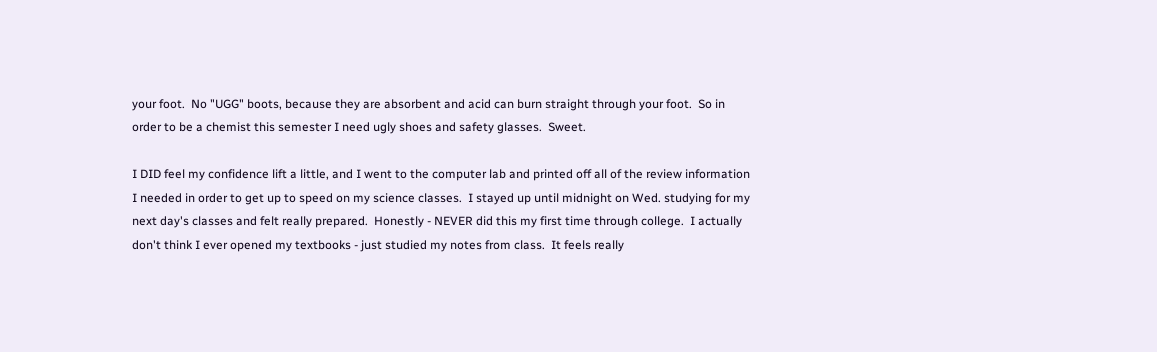your foot.  No "UGG" boots, because they are absorbent and acid can burn straight through your foot.  So in order to be a chemist this semester I need ugly shoes and safety glasses.  Sweet.

I DID feel my confidence lift a little, and I went to the computer lab and printed off all of the review information I needed in order to get up to speed on my science classes.  I stayed up until midnight on Wed. studying for my next day's classes and felt really prepared.  Honestly - NEVER did this my first time through college.  I actually don't think I ever opened my textbooks - just studied my notes from class.  It feels really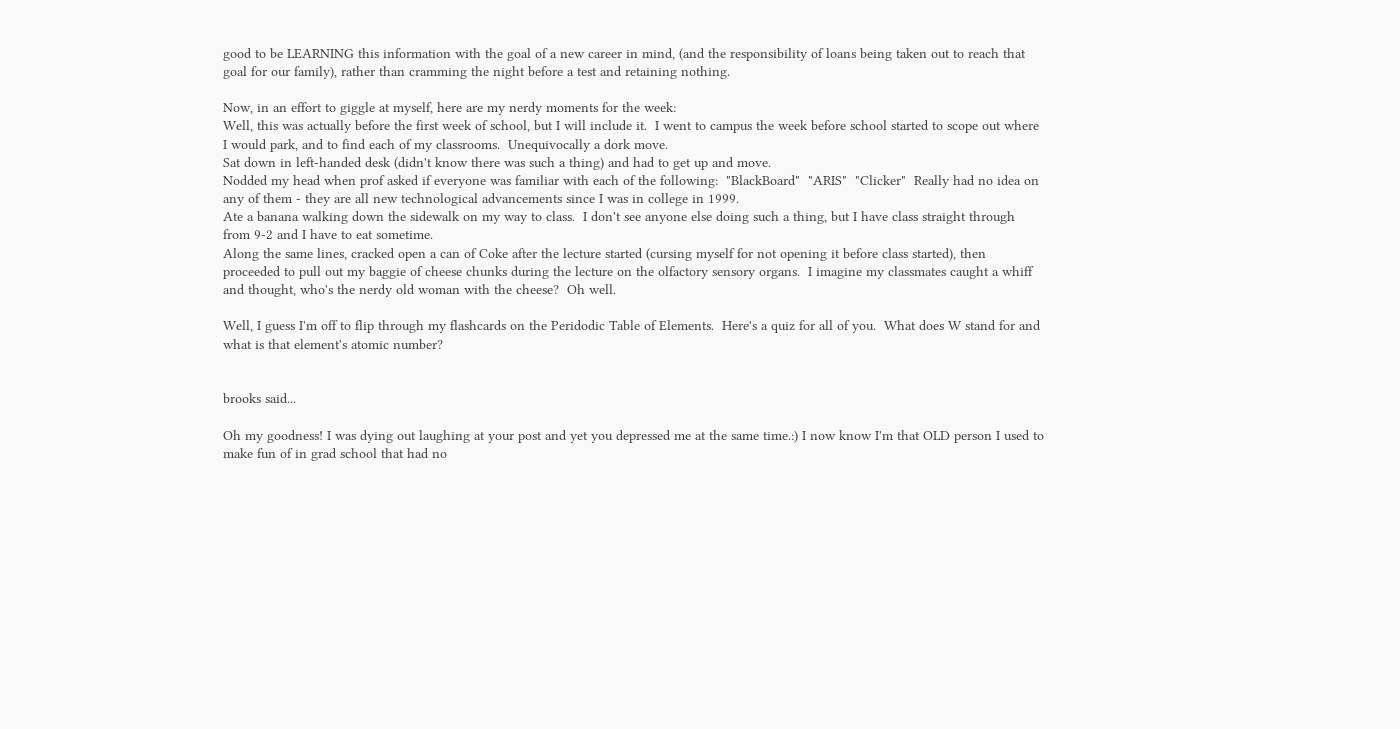good to be LEARNING this information with the goal of a new career in mind, (and the responsibility of loans being taken out to reach that goal for our family), rather than cramming the night before a test and retaining nothing.

Now, in an effort to giggle at myself, here are my nerdy moments for the week:
Well, this was actually before the first week of school, but I will include it.  I went to campus the week before school started to scope out where I would park, and to find each of my classrooms.  Unequivocally a dork move.
Sat down in left-handed desk (didn't know there was such a thing) and had to get up and move.
Nodded my head when prof asked if everyone was familiar with each of the following:  "BlackBoard"  "ARIS"  "Clicker"  Really had no idea on any of them - they are all new technological advancements since I was in college in 1999.
Ate a banana walking down the sidewalk on my way to class.  I don't see anyone else doing such a thing, but I have class straight through from 9-2 and I have to eat sometime.
Along the same lines, cracked open a can of Coke after the lecture started (cursing myself for not opening it before class started), then proceeded to pull out my baggie of cheese chunks during the lecture on the olfactory sensory organs.  I imagine my classmates caught a whiff and thought, who's the nerdy old woman with the cheese?  Oh well.

Well, I guess I'm off to flip through my flashcards on the Peridodic Table of Elements.  Here's a quiz for all of you.  What does W stand for and what is that element's atomic number?


brooks said...

Oh my goodness! I was dying out laughing at your post and yet you depressed me at the same time.:) I now know I'm that OLD person I used to make fun of in grad school that had no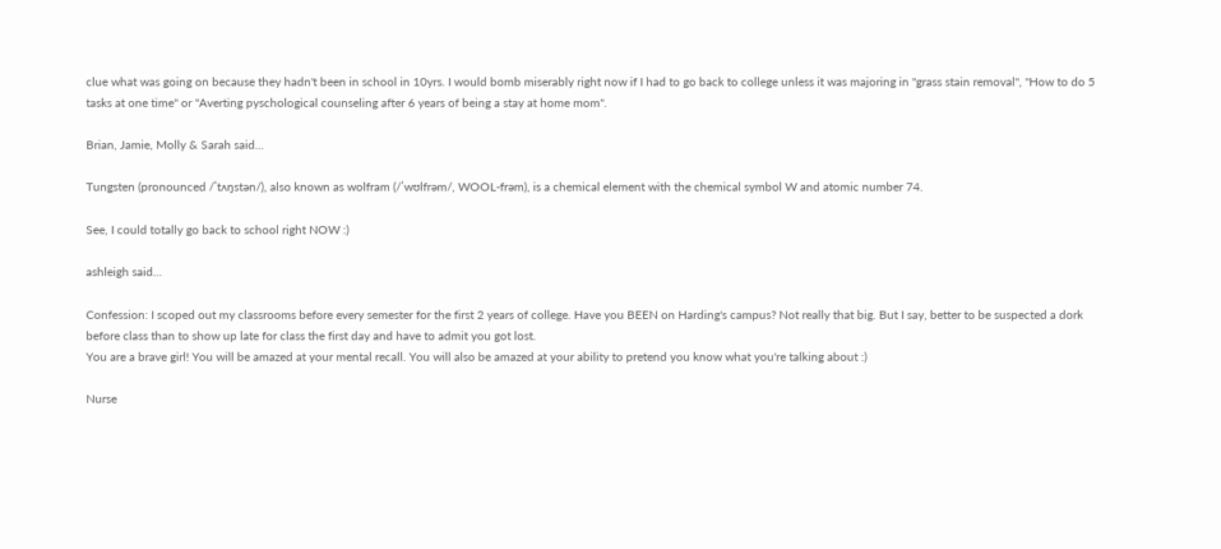clue what was going on because they hadn't been in school in 10yrs. I would bomb miserably right now if I had to go back to college unless it was majoring in "grass stain removal", "How to do 5 tasks at one time" or "Averting pyschological counseling after 6 years of being a stay at home mom".

Brian, Jamie, Molly & Sarah said...

Tungsten (pronounced /ˈtʌŋstən/), also known as wolfram (/ˈwʊlfrəm/, WOOL-frəm), is a chemical element with the chemical symbol W and atomic number 74.

See, I could totally go back to school right NOW :)

ashleigh said...

Confession: I scoped out my classrooms before every semester for the first 2 years of college. Have you BEEN on Harding's campus? Not really that big. But I say, better to be suspected a dork before class than to show up late for class the first day and have to admit you got lost.
You are a brave girl! You will be amazed at your mental recall. You will also be amazed at your ability to pretend you know what you're talking about :)

Nurse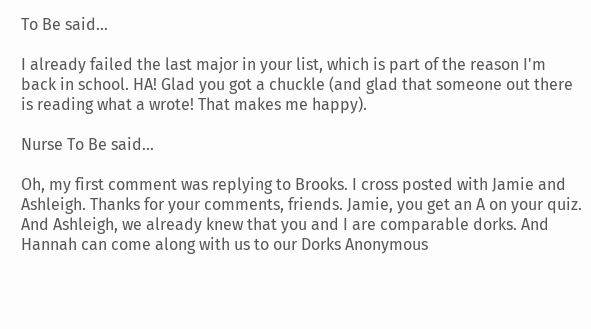To Be said...

I already failed the last major in your list, which is part of the reason I'm back in school. HA! Glad you got a chuckle (and glad that someone out there is reading what a wrote! That makes me happy).

Nurse To Be said...

Oh, my first comment was replying to Brooks. I cross posted with Jamie and Ashleigh. Thanks for your comments, friends. Jamie, you get an A on your quiz. And Ashleigh, we already knew that you and I are comparable dorks. And Hannah can come along with us to our Dorks Anonymous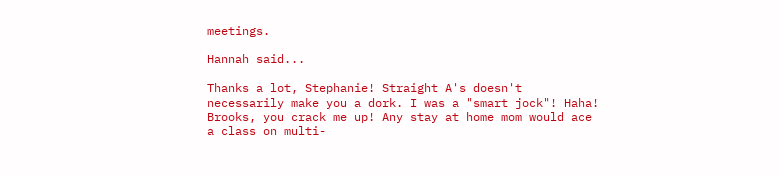meetings.

Hannah said...

Thanks a lot, Stephanie! Straight A's doesn't necessarily make you a dork. I was a "smart jock"! Haha! Brooks, you crack me up! Any stay at home mom would ace a class on multi-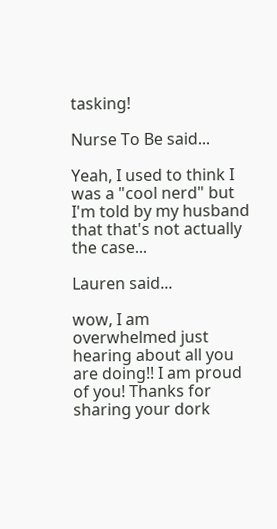tasking!

Nurse To Be said...

Yeah, I used to think I was a "cool nerd" but I'm told by my husband that that's not actually the case...

Lauren said...

wow, I am overwhelmed just hearing about all you are doing!! I am proud of you! Thanks for sharing your dork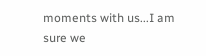moments with us...I am sure we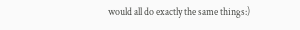would all do exactly the same things:)